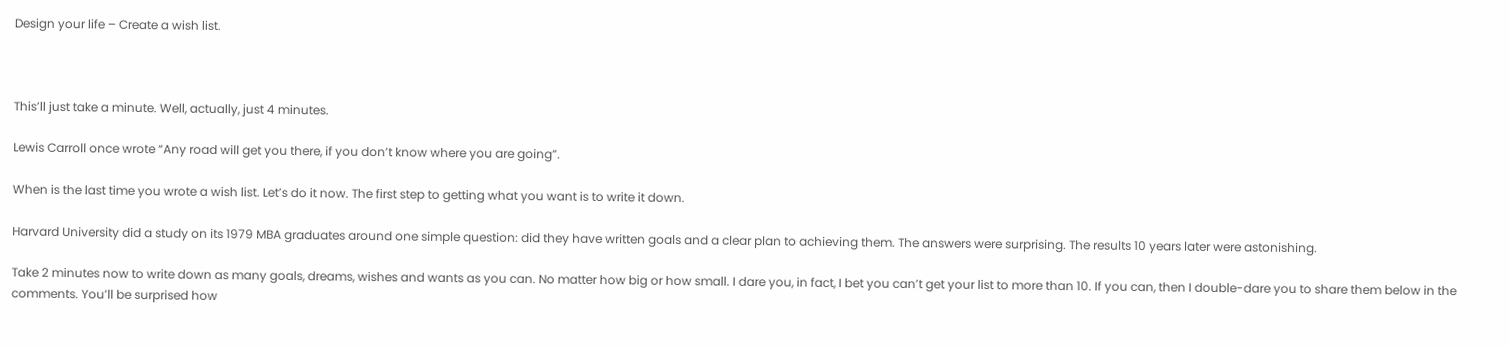Design your life – Create a wish list.



This’ll just take a minute. Well, actually, just 4 minutes.

Lewis Carroll once wrote “Any road will get you there, if you don’t know where you are going”.

When is the last time you wrote a wish list. Let’s do it now. The first step to getting what you want is to write it down.

Harvard University did a study on its 1979 MBA graduates around one simple question: did they have written goals and a clear plan to achieving them. The answers were surprising. The results 10 years later were astonishing.

Take 2 minutes now to write down as many goals, dreams, wishes and wants as you can. No matter how big or how small. I dare you, in fact, I bet you can’t get your list to more than 10. If you can, then I double-dare you to share them below in the comments. You’ll be surprised how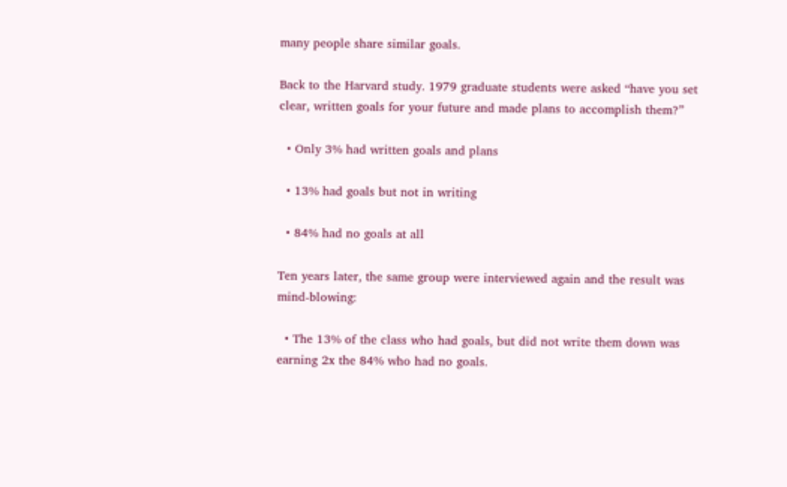many people share similar goals.

Back to the Harvard study. 1979 graduate students were asked “have you set clear, written goals for your future and made plans to accomplish them?”

  • Only 3% had written goals and plans

  • 13% had goals but not in writing

  • 84% had no goals at all

Ten years later, the same group were interviewed again and the result was mind-blowing:

  • The 13% of the class who had goals, but did not write them down was earning 2x the 84% who had no goals.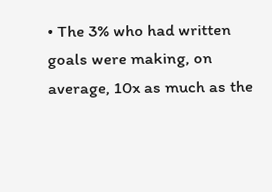• The 3% who had written goals were making, on average, 10x as much as the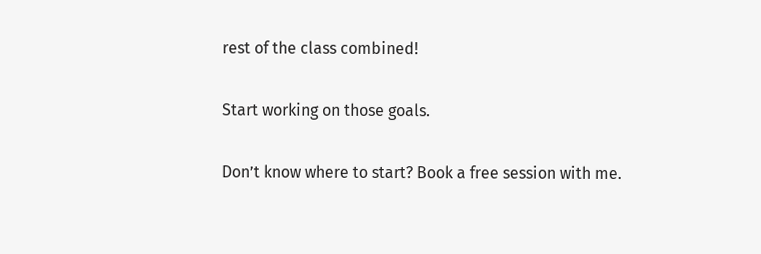rest of the class combined!

Start working on those goals.

Don’t know where to start? Book a free session with me.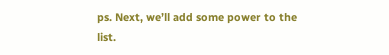ps. Next, we’ll add some power to the list.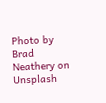Photo by Brad Neathery on Unsplash